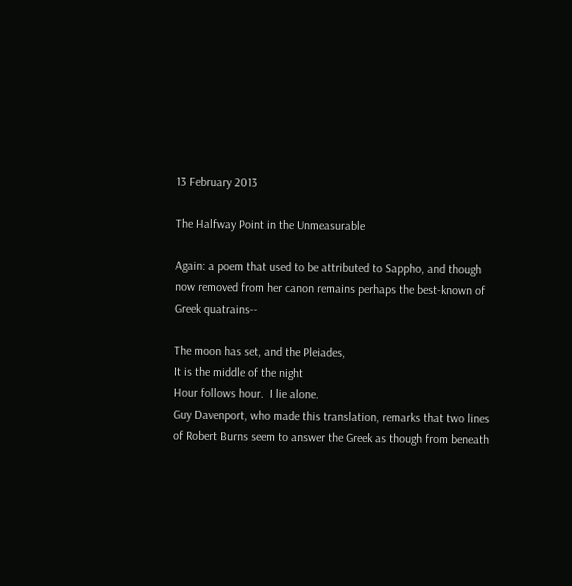13 February 2013

The Halfway Point in the Unmeasurable

Again: a poem that used to be attributed to Sappho, and though now removed from her canon remains perhaps the best-known of Greek quatrains--

The moon has set, and the Pleiades,
It is the middle of the night
Hour follows hour.  I lie alone.
Guy Davenport, who made this translation, remarks that two lines of Robert Burns seem to answer the Greek as though from beneath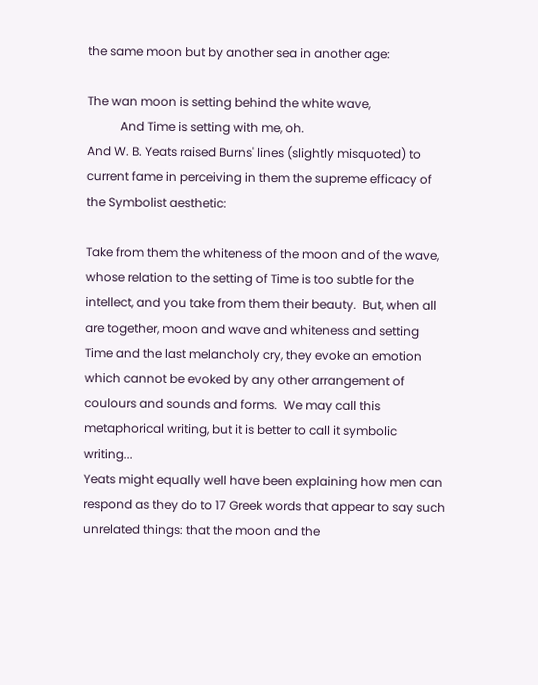the same moon but by another sea in another age:

The wan moon is setting behind the white wave,
           And Time is setting with me, oh.
And W. B. Yeats raised Burns' lines (slightly misquoted) to current fame in perceiving in them the supreme efficacy of the Symbolist aesthetic:

Take from them the whiteness of the moon and of the wave, whose relation to the setting of Time is too subtle for the intellect, and you take from them their beauty.  But, when all are together, moon and wave and whiteness and setting Time and the last melancholy cry, they evoke an emotion which cannot be evoked by any other arrangement of coulours and sounds and forms.  We may call this metaphorical writing, but it is better to call it symbolic writing...
Yeats might equally well have been explaining how men can respond as they do to 17 Greek words that appear to say such unrelated things: that the moon and the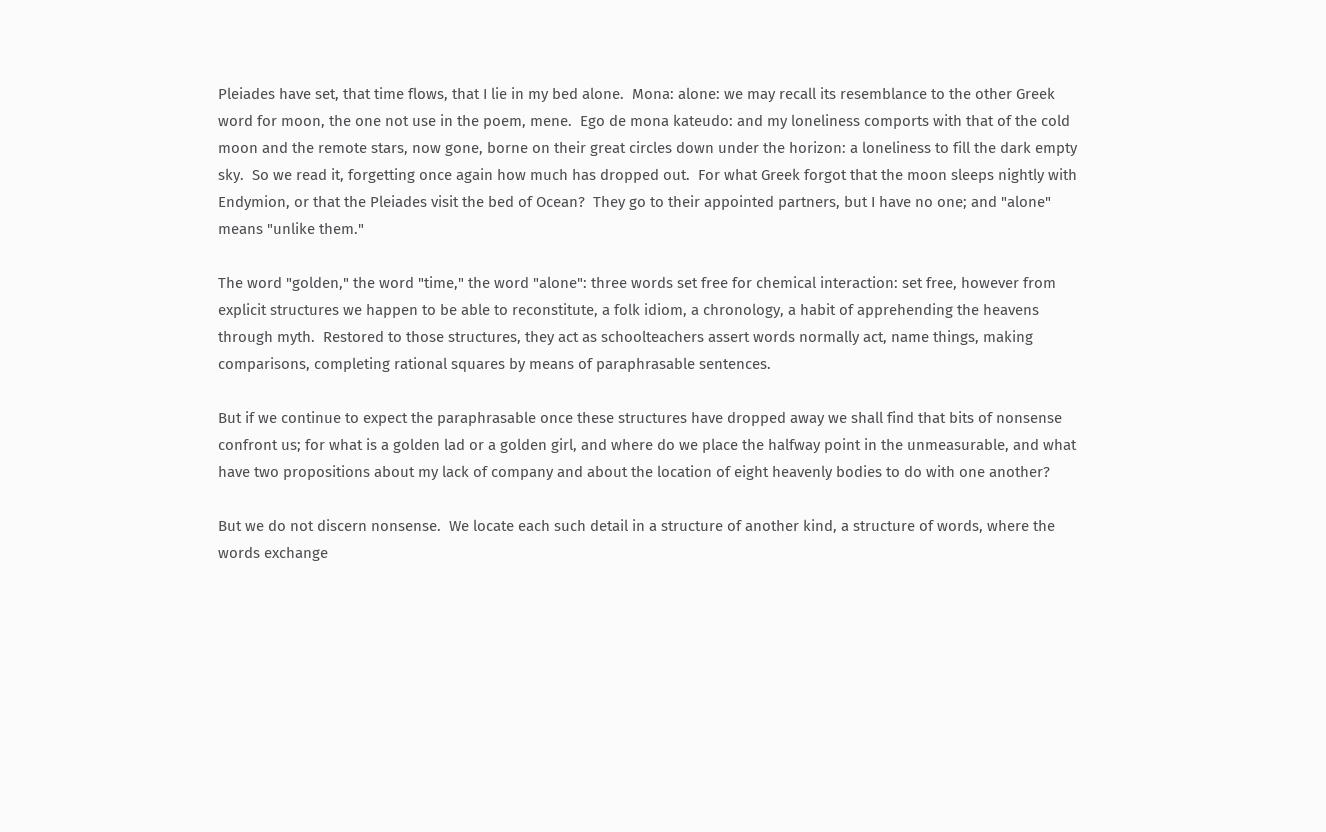Pleiades have set, that time flows, that I lie in my bed alone.  Mona: alone: we may recall its resemblance to the other Greek word for moon, the one not use in the poem, mene.  Ego de mona kateudo: and my loneliness comports with that of the cold moon and the remote stars, now gone, borne on their great circles down under the horizon: a loneliness to fill the dark empty sky.  So we read it, forgetting once again how much has dropped out.  For what Greek forgot that the moon sleeps nightly with Endymion, or that the Pleiades visit the bed of Ocean?  They go to their appointed partners, but I have no one; and "alone" means "unlike them."

The word "golden," the word "time," the word "alone": three words set free for chemical interaction: set free, however from explicit structures we happen to be able to reconstitute, a folk idiom, a chronology, a habit of apprehending the heavens through myth.  Restored to those structures, they act as schoolteachers assert words normally act, name things, making comparisons, completing rational squares by means of paraphrasable sentences.

But if we continue to expect the paraphrasable once these structures have dropped away we shall find that bits of nonsense confront us; for what is a golden lad or a golden girl, and where do we place the halfway point in the unmeasurable, and what have two propositions about my lack of company and about the location of eight heavenly bodies to do with one another?

But we do not discern nonsense.  We locate each such detail in a structure of another kind, a structure of words, where the words exchange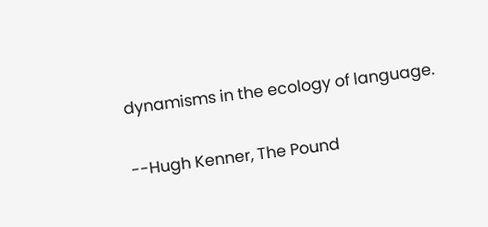dynamisms in the ecology of language.

--Hugh Kenner, The Pound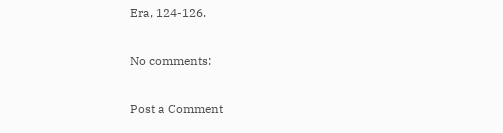Era, 124-126.

No comments:

Post a Comment